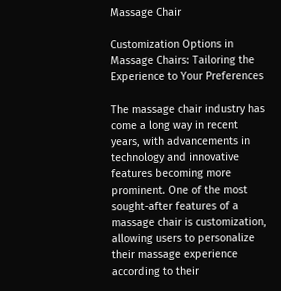Massage Chair

Customization Options in Massage Chairs: Tailoring the Experience to Your Preferences

The massage chair industry has come a long way in recent years, with advancements in technology and innovative features becoming more prominent. One of the most sought-after features of a massage chair is customization, allowing users to personalize their massage experience according to their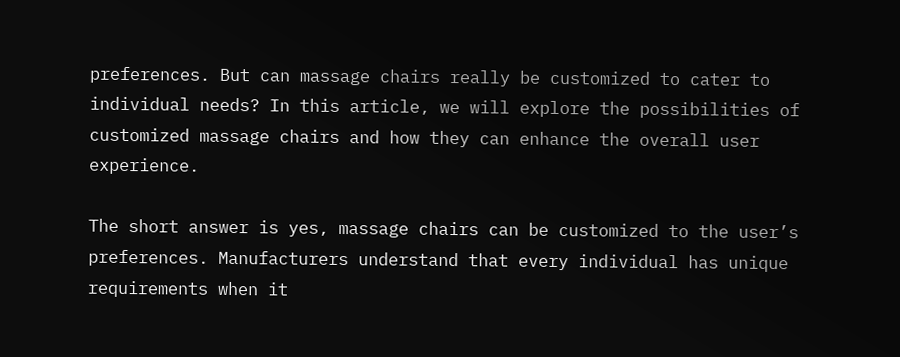preferences. But can massage chairs really be customized to cater to individual needs? In this article, we will explore the possibilities of customized massage chairs and how they can enhance the overall user experience.

The short answer is yes, massage chairs can be customized to the user’s preferences. Manufacturers understand that every individual has unique requirements when it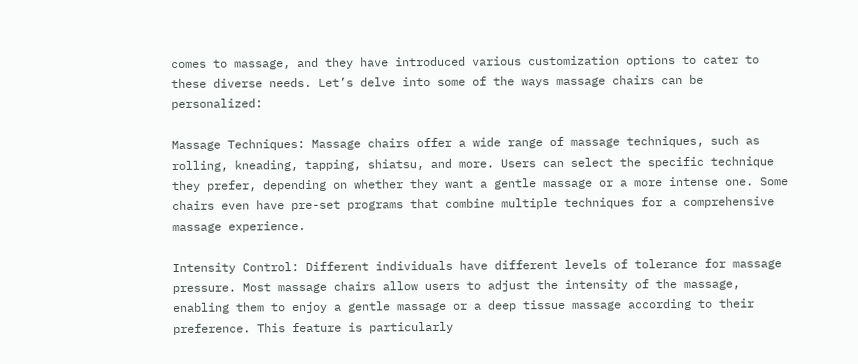comes to massage, and they have introduced various customization options to cater to these diverse needs. Let’s delve into some of the ways massage chairs can be personalized:

Massage Techniques: Massage chairs offer a wide range of massage techniques, such as rolling, kneading, tapping, shiatsu, and more. Users can select the specific technique they prefer, depending on whether they want a gentle massage or a more intense one. Some chairs even have pre-set programs that combine multiple techniques for a comprehensive massage experience.

Intensity Control: Different individuals have different levels of tolerance for massage pressure. Most massage chairs allow users to adjust the intensity of the massage, enabling them to enjoy a gentle massage or a deep tissue massage according to their preference. This feature is particularly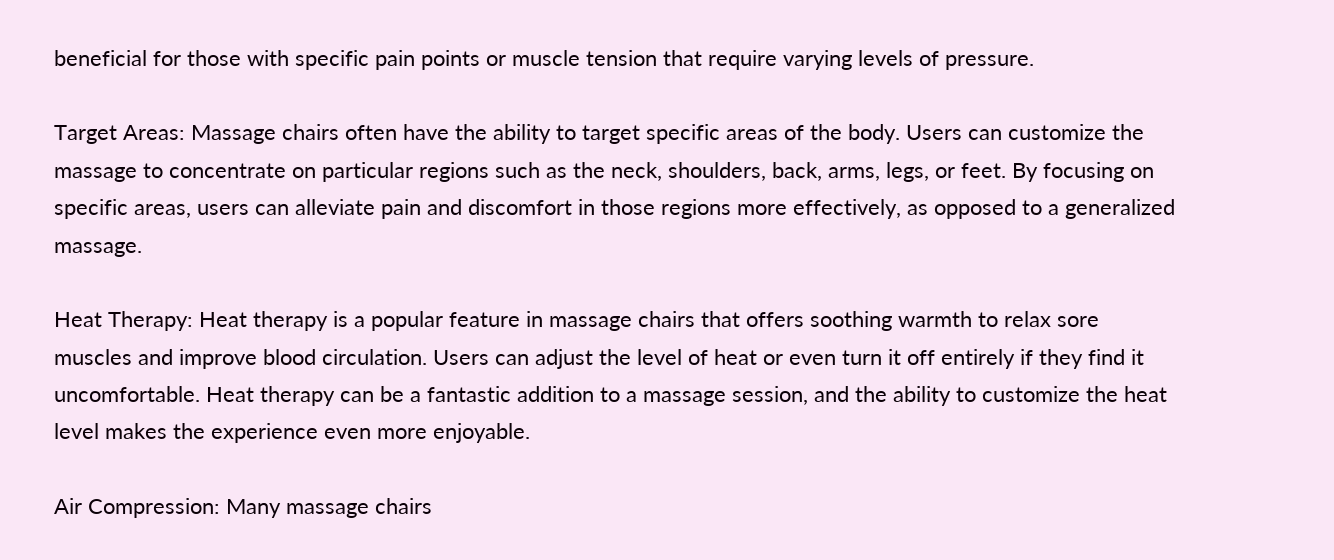beneficial for those with specific pain points or muscle tension that require varying levels of pressure.

Target Areas: Massage chairs often have the ability to target specific areas of the body. Users can customize the massage to concentrate on particular regions such as the neck, shoulders, back, arms, legs, or feet. By focusing on specific areas, users can alleviate pain and discomfort in those regions more effectively, as opposed to a generalized massage.

Heat Therapy: Heat therapy is a popular feature in massage chairs that offers soothing warmth to relax sore muscles and improve blood circulation. Users can adjust the level of heat or even turn it off entirely if they find it uncomfortable. Heat therapy can be a fantastic addition to a massage session, and the ability to customize the heat level makes the experience even more enjoyable.

Air Compression: Many massage chairs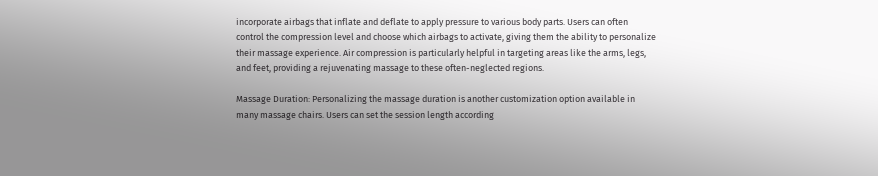incorporate airbags that inflate and deflate to apply pressure to various body parts. Users can often control the compression level and choose which airbags to activate, giving them the ability to personalize their massage experience. Air compression is particularly helpful in targeting areas like the arms, legs, and feet, providing a rejuvenating massage to these often-neglected regions.

Massage Duration: Personalizing the massage duration is another customization option available in many massage chairs. Users can set the session length according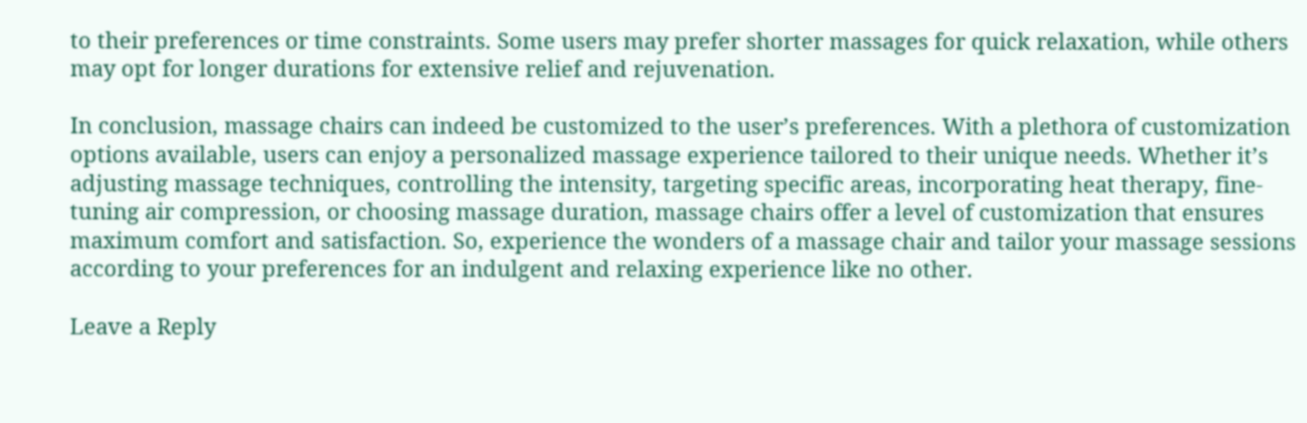to their preferences or time constraints. Some users may prefer shorter massages for quick relaxation, while others may opt for longer durations for extensive relief and rejuvenation.

In conclusion, massage chairs can indeed be customized to the user’s preferences. With a plethora of customization options available, users can enjoy a personalized massage experience tailored to their unique needs. Whether it’s adjusting massage techniques, controlling the intensity, targeting specific areas, incorporating heat therapy, fine-tuning air compression, or choosing massage duration, massage chairs offer a level of customization that ensures maximum comfort and satisfaction. So, experience the wonders of a massage chair and tailor your massage sessions according to your preferences for an indulgent and relaxing experience like no other.

Leave a Reply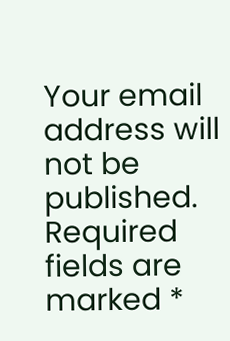Your email address will not be published. Required fields are marked *